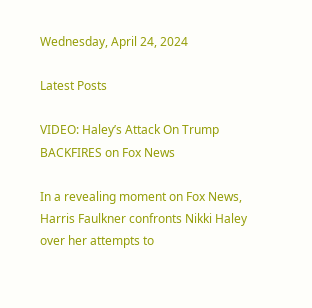Wednesday, April 24, 2024

Latest Posts

VIDEO: Haley’s Attack On Trump BACKFIRES on Fox News

In a revealing moment on Fox News, Harris Faulkner confronts Nikki Haley over her attempts to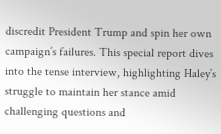discredit President Trump and spin her own campaign’s failures. This special report dives into the tense interview, highlighting Haley’s struggle to maintain her stance amid challenging questions and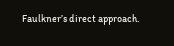Faulkner’s direct approach.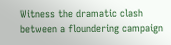Witness the dramatic clash between a floundering campaign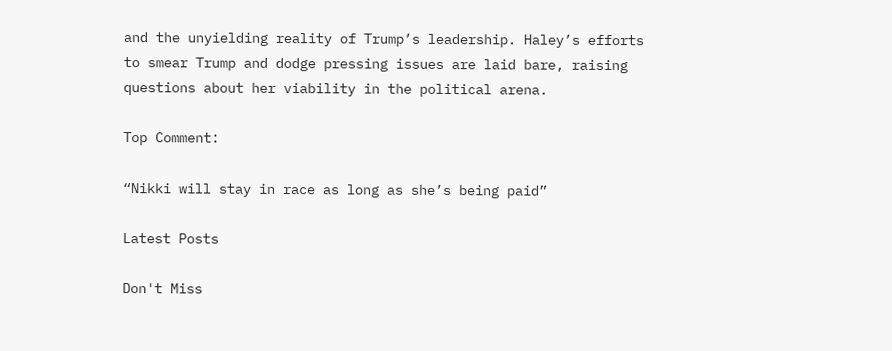and the unyielding reality of Trump’s leadership. Haley’s efforts to smear Trump and dodge pressing issues are laid bare, raising questions about her viability in the political arena.

Top Comment:

“Nikki will stay in race as long as she’s being paid”

Latest Posts

Don't Miss